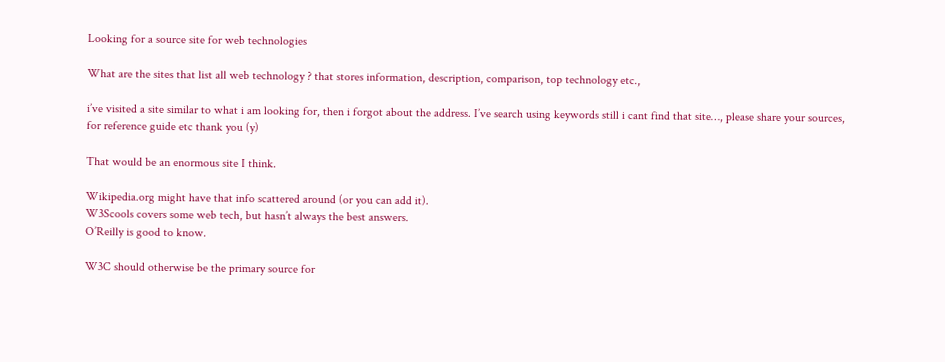Looking for a source site for web technologies

What are the sites that list all web technology ? that stores information, description, comparison, top technology etc.,

i’ve visited a site similar to what i am looking for, then i forgot about the address. I’ve search using keywords still i cant find that site…, please share your sources, for reference guide etc thank you (y)

That would be an enormous site I think.

Wikipedia.org might have that info scattered around (or you can add it).
W3Scools covers some web tech, but hasn’t always the best answers.
O’Reilly is good to know.

W3C should otherwise be the primary source for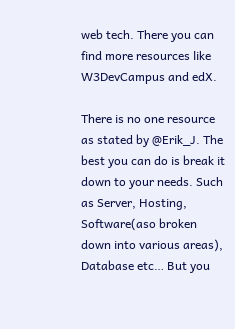web tech. There you can find more resources like W3DevCampus and edX.

There is no one resource as stated by @Erik_J. The best you can do is break it down to your needs. Such as Server, Hosting, Software(aso broken down into various areas), Database etc… But you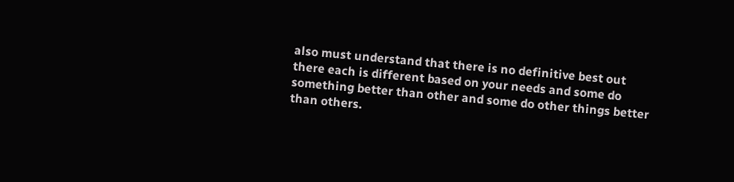also must understand that there is no definitive best out there each is different based on your needs and some do something better than other and some do other things better than others.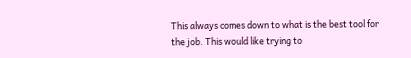This always comes down to what is the best tool for the job. This would like trying to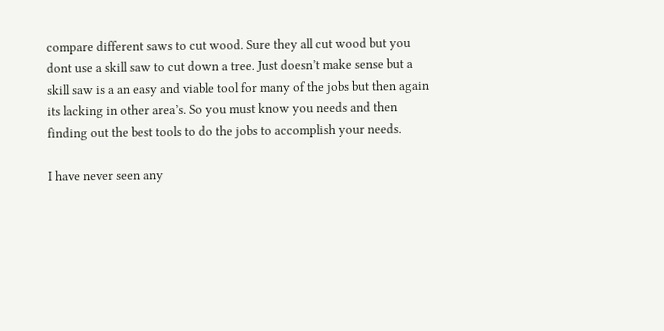compare different saws to cut wood. Sure they all cut wood but you dont use a skill saw to cut down a tree. Just doesn’t make sense but a skill saw is a an easy and viable tool for many of the jobs but then again its lacking in other area’s. So you must know you needs and then finding out the best tools to do the jobs to accomplish your needs.

I have never seen any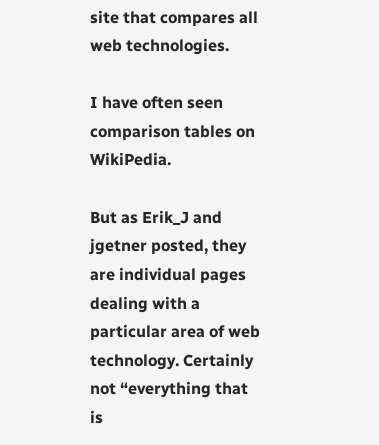site that compares all web technologies.

I have often seen comparison tables on WikiPedia.

But as Erik_J and jgetner posted, they are individual pages dealing with a particular area of web technology. Certainly not “everything that is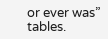or ever was” tables.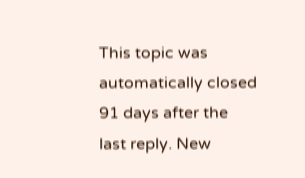This topic was automatically closed 91 days after the last reply. New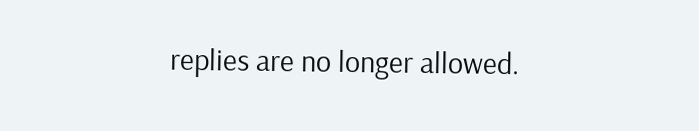replies are no longer allowed.